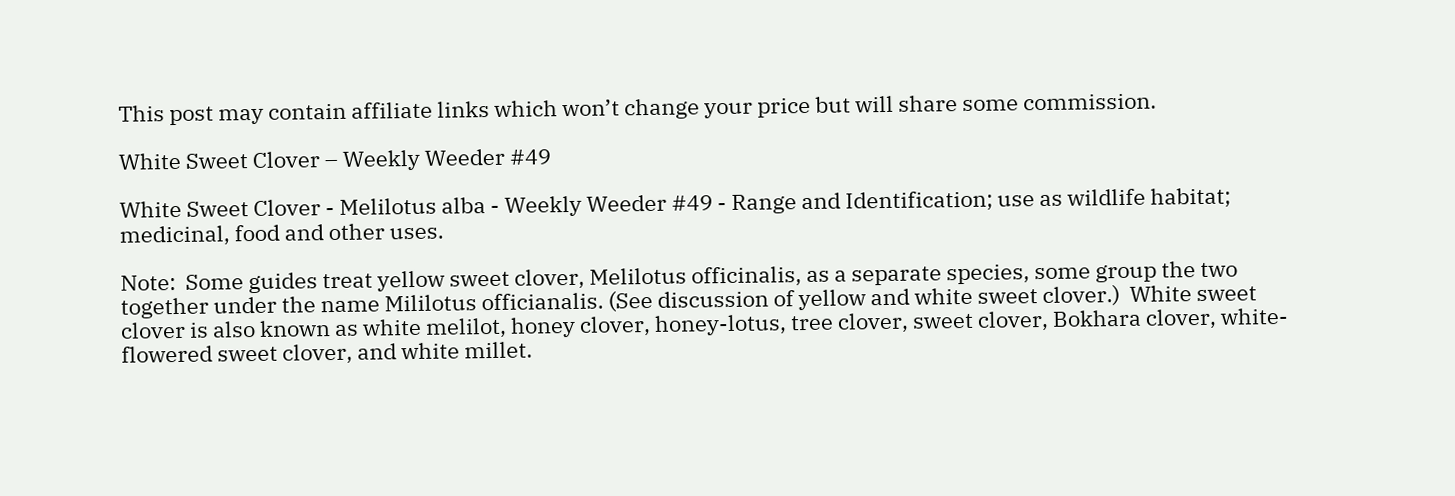This post may contain affiliate links which won’t change your price but will share some commission.

White Sweet Clover – Weekly Weeder #49

White Sweet Clover - Melilotus alba - Weekly Weeder #49 - Range and Identification; use as wildlife habitat; medicinal, food and other uses.

Note:  Some guides treat yellow sweet clover, Melilotus officinalis, as a separate species, some group the two together under the name Mililotus officianalis. (See discussion of yellow and white sweet clover.)  White sweet clover is also known as white melilot, honey clover, honey-lotus, tree clover, sweet clover, Bokhara clover, white-flowered sweet clover, and white millet.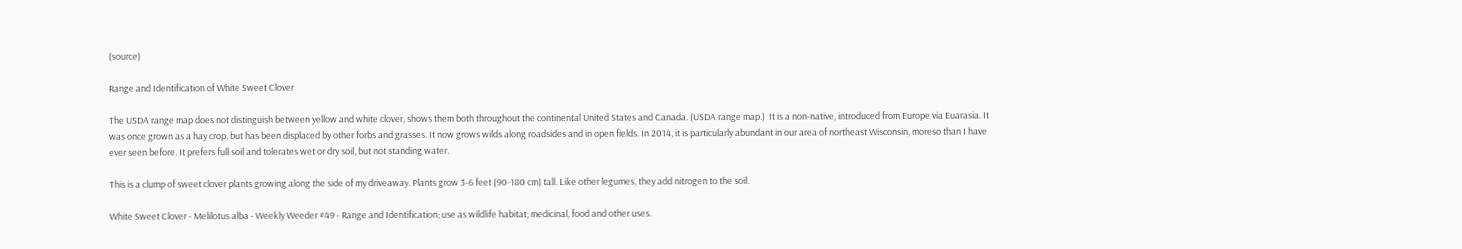(source)

Range and Identification of White Sweet Clover

The USDA range map does not distinguish between yellow and white clover, shows them both throughout the continental United States and Canada. (USDA range map.)  It is a non-native, introduced from Europe via Euarasia. It was once grown as a hay crop, but has been displaced by other forbs and grasses. It now grows wilds along roadsides and in open fields. In 2014, it is particularly abundant in our area of northeast Wisconsin, moreso than I have ever seen before. It prefers full soil and tolerates wet or dry soil, but not standing water.

This is a clump of sweet clover plants growing along the side of my driveaway. Plants grow 3-6 feet (90-180 cm) tall. Like other legumes, they add nitrogen to the soil.

White Sweet Clover - Melilotus alba - Weekly Weeder #49 - Range and Identification; use as wildlife habitat; medicinal, food and other uses.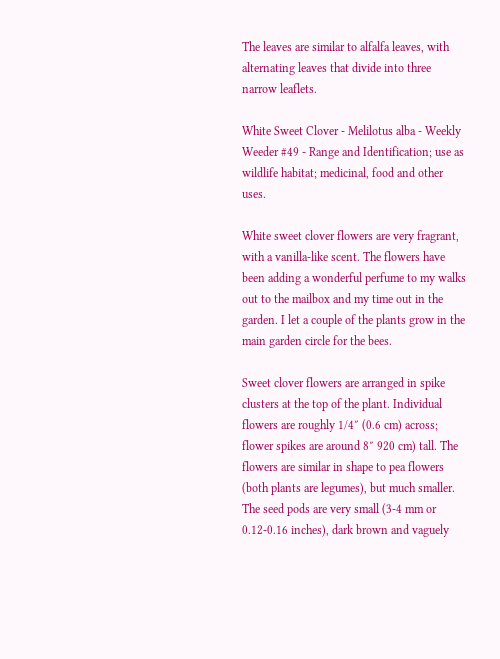The leaves are similar to alfalfa leaves, with alternating leaves that divide into three narrow leaflets.

White Sweet Clover - Melilotus alba - Weekly Weeder #49 - Range and Identification; use as wildlife habitat; medicinal, food and other uses.

White sweet clover flowers are very fragrant, with a vanilla-like scent. The flowers have been adding a wonderful perfume to my walks out to the mailbox and my time out in the garden. I let a couple of the plants grow in the main garden circle for the bees.

Sweet clover flowers are arranged in spike clusters at the top of the plant. Individual flowers are roughly 1/4″ (0.6 cm) across; flower spikes are around 8″ 920 cm) tall. The flowers are similar in shape to pea flowers (both plants are legumes), but much smaller. The seed pods are very small (3-4 mm or 0.12-0.16 inches), dark brown and vaguely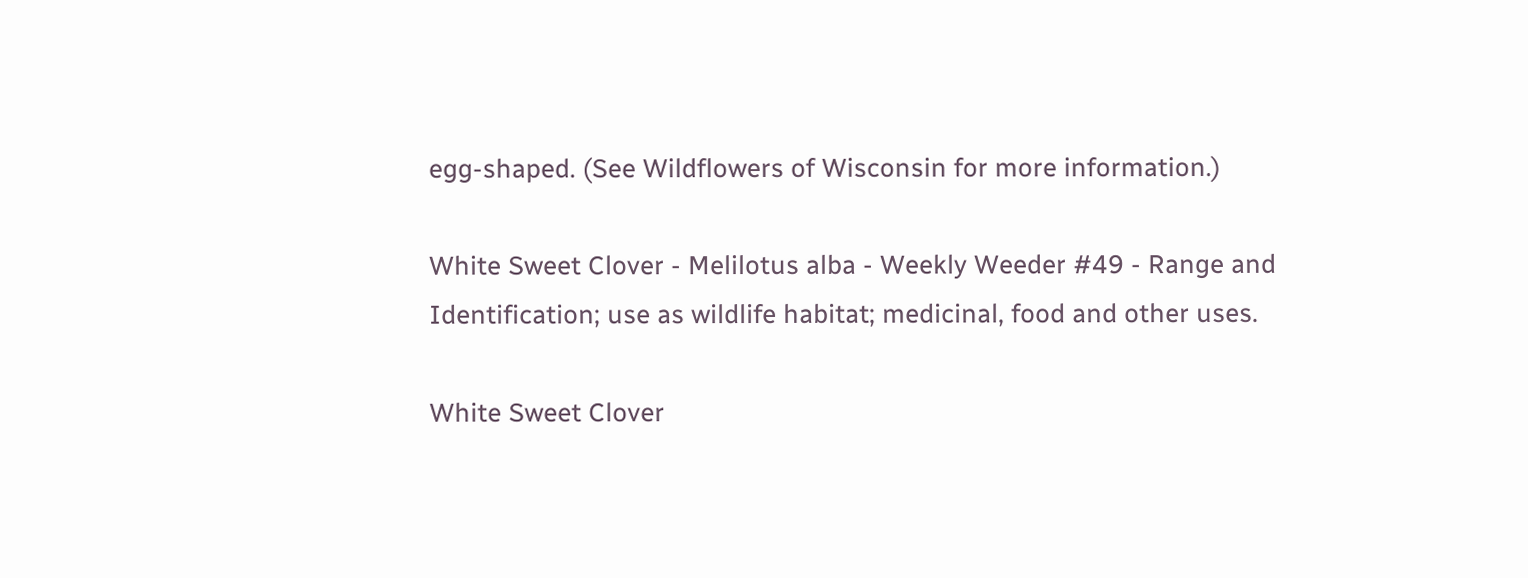egg-shaped. (See Wildflowers of Wisconsin for more information.)

White Sweet Clover - Melilotus alba - Weekly Weeder #49 - Range and Identification; use as wildlife habitat; medicinal, food and other uses.

White Sweet Clover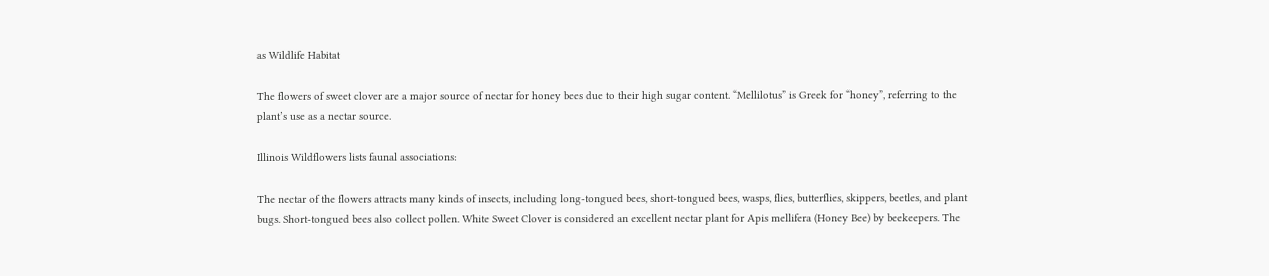as Wildlife Habitat

The flowers of sweet clover are a major source of nectar for honey bees due to their high sugar content. “Mellilotus” is Greek for “honey”, referring to the plant’s use as a nectar source.

Illinois Wildflowers lists faunal associations:

The nectar of the flowers attracts many kinds of insects, including long-tongued bees, short-tongued bees, wasps, flies, butterflies, skippers, beetles, and plant bugs. Short-tongued bees also collect pollen. White Sweet Clover is considered an excellent nectar plant for Apis mellifera (Honey Bee) by beekeepers. The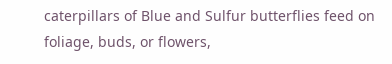caterpillars of Blue and Sulfur butterflies feed on foliage, buds, or flowers,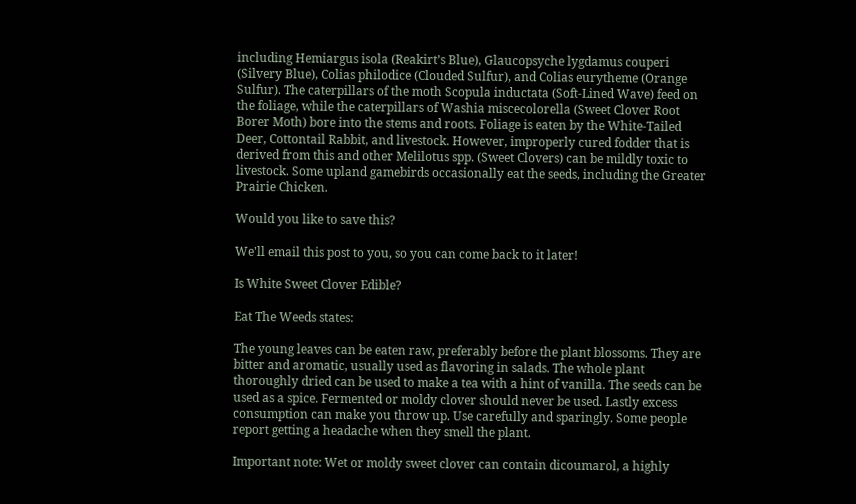including Hemiargus isola (Reakirt’s Blue), Glaucopsyche lygdamus couperi (Silvery Blue), Colias philodice (Clouded Sulfur), and Colias eurytheme (Orange Sulfur). The caterpillars of the moth Scopula inductata (Soft-Lined Wave) feed on the foliage, while the caterpillars of Washia miscecolorella (Sweet Clover Root Borer Moth) bore into the stems and roots. Foliage is eaten by the White-Tailed Deer, Cottontail Rabbit, and livestock. However, improperly cured fodder that is derived from this and other Melilotus spp. (Sweet Clovers) can be mildly toxic to livestock. Some upland gamebirds occasionally eat the seeds, including the Greater Prairie Chicken.

Would you like to save this?

We'll email this post to you, so you can come back to it later!

Is White Sweet Clover Edible?

Eat The Weeds states:

The young leaves can be eaten raw, preferably before the plant blossoms. They are bitter and aromatic, usually used as flavoring in salads. The whole plant thoroughly dried can be used to make a tea with a hint of vanilla. The seeds can be used as a spice. Fermented or moldy clover should never be used. Lastly excess consumption can make you throw up. Use carefully and sparingly. Some people report getting a headache when they smell the plant.

Important note: Wet or moldy sweet clover can contain dicoumarol, a highly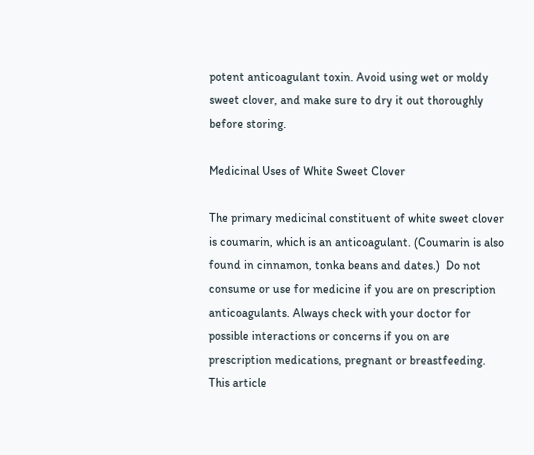potent anticoagulant toxin. Avoid using wet or moldy sweet clover, and make sure to dry it out thoroughly before storing.

Medicinal Uses of White Sweet Clover

The primary medicinal constituent of white sweet clover is coumarin, which is an anticoagulant. (Coumarin is also found in cinnamon, tonka beans and dates.)  Do not consume or use for medicine if you are on prescription anticoagulants. Always check with your doctor for possible interactions or concerns if you on are prescription medications, pregnant or breastfeeding. This article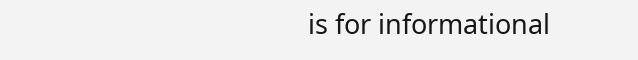is for informational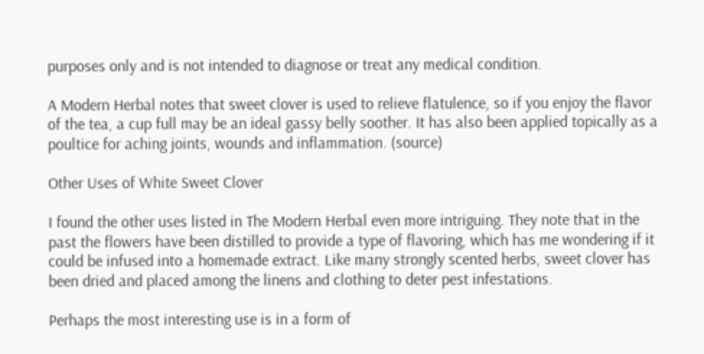purposes only and is not intended to diagnose or treat any medical condition.

A Modern Herbal notes that sweet clover is used to relieve flatulence, so if you enjoy the flavor of the tea, a cup full may be an ideal gassy belly soother. It has also been applied topically as a poultice for aching joints, wounds and inflammation. (source)

Other Uses of White Sweet Clover

I found the other uses listed in The Modern Herbal even more intriguing. They note that in the past the flowers have been distilled to provide a type of flavoring, which has me wondering if it could be infused into a homemade extract. Like many strongly scented herbs, sweet clover has been dried and placed among the linens and clothing to deter pest infestations.

Perhaps the most interesting use is in a form of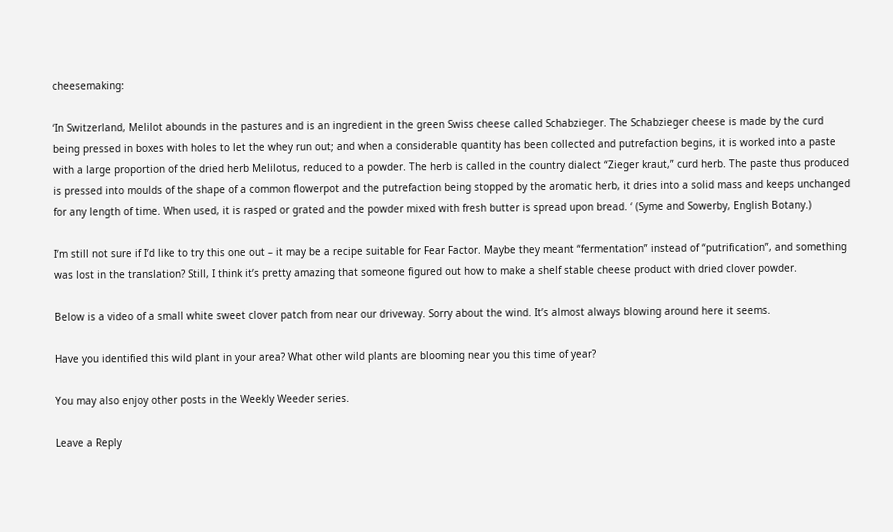cheesemaking:

‘In Switzerland, Melilot abounds in the pastures and is an ingredient in the green Swiss cheese called Schabzieger. The Schabzieger cheese is made by the curd being pressed in boxes with holes to let the whey run out; and when a considerable quantity has been collected and putrefaction begins, it is worked into a paste with a large proportion of the dried herb Melilotus, reduced to a powder. The herb is called in the country dialect “Zieger kraut,” curd herb. The paste thus produced is pressed into moulds of the shape of a common flowerpot and the putrefaction being stopped by the aromatic herb, it dries into a solid mass and keeps unchanged for any length of time. When used, it is rasped or grated and the powder mixed with fresh butter is spread upon bread. ‘ (Syme and Sowerby, English Botany.)

I’m still not sure if I’d like to try this one out – it may be a recipe suitable for Fear Factor. Maybe they meant “fermentation” instead of “putrification”, and something was lost in the translation? Still, I think it’s pretty amazing that someone figured out how to make a shelf stable cheese product with dried clover powder.

Below is a video of a small white sweet clover patch from near our driveway. Sorry about the wind. It’s almost always blowing around here it seems.

Have you identified this wild plant in your area? What other wild plants are blooming near you this time of year?

You may also enjoy other posts in the Weekly Weeder series.

Leave a Reply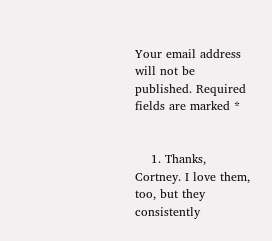Your email address will not be published. Required fields are marked *


    1. Thanks, Cortney. I love them, too, but they consistently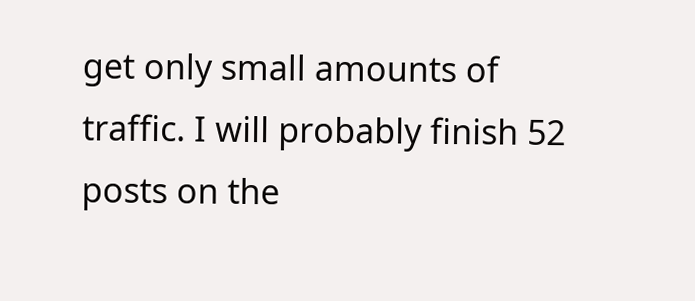get only small amounts of traffic. I will probably finish 52 posts on the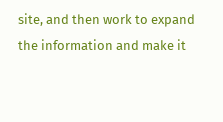site, and then work to expand the information and make it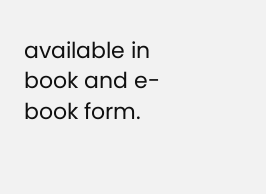available in book and e-book form.